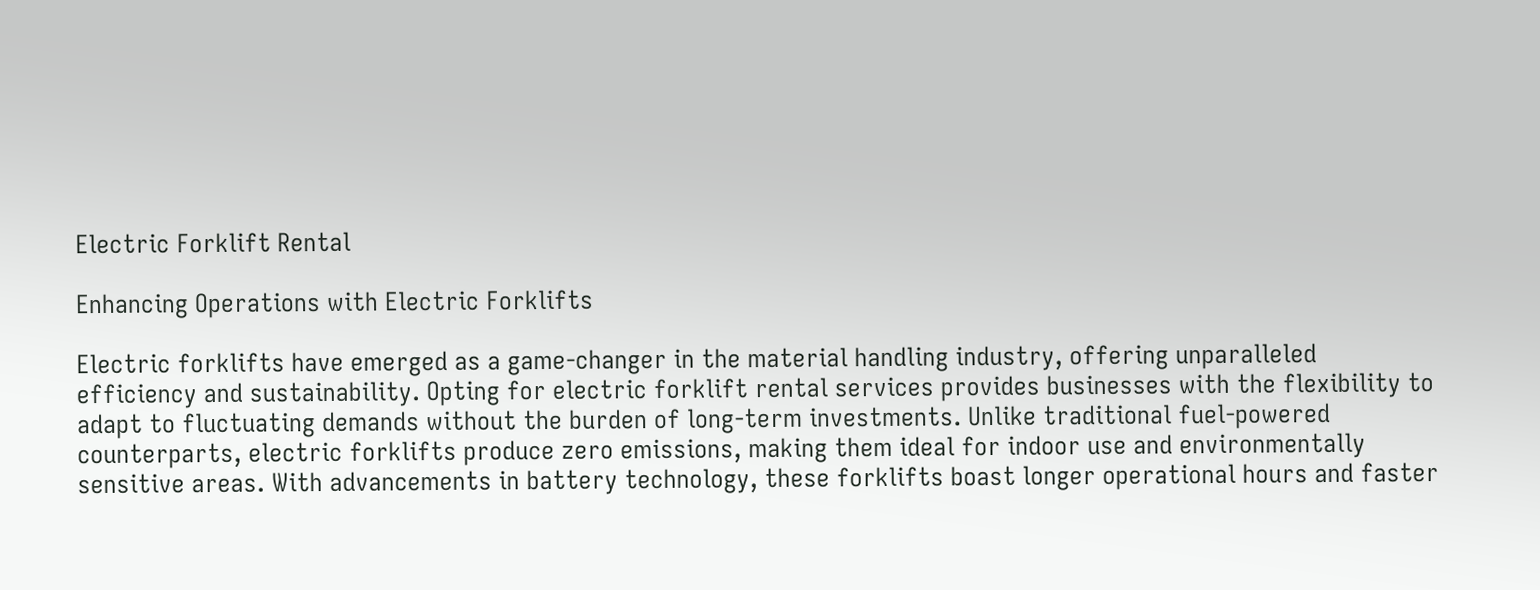Electric Forklift Rental

Enhancing Operations with Electric Forklifts

Electric forklifts have emerged as a game-changer in the material handling industry, offering unparalleled efficiency and sustainability. Opting for electric forklift rental services provides businesses with the flexibility to adapt to fluctuating demands without the burden of long-term investments. Unlike traditional fuel-powered counterparts, electric forklifts produce zero emissions, making them ideal for indoor use and environmentally sensitive areas. With advancements in battery technology, these forklifts boast longer operational hours and faster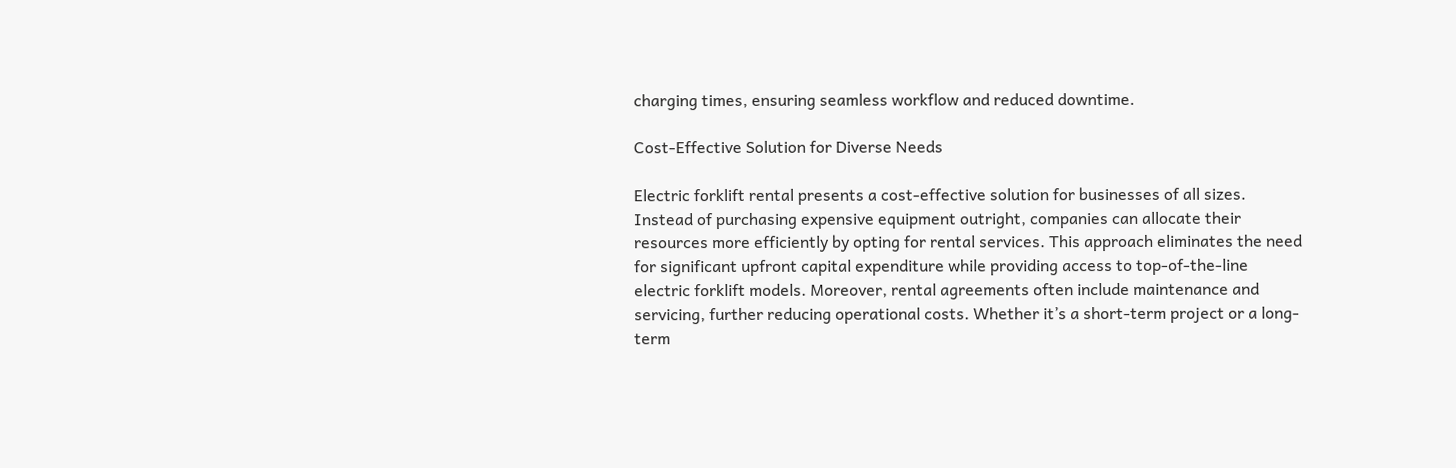charging times, ensuring seamless workflow and reduced downtime.

Cost-Effective Solution for Diverse Needs

Electric forklift rental presents a cost-effective solution for businesses of all sizes. Instead of purchasing expensive equipment outright, companies can allocate their resources more efficiently by opting for rental services. This approach eliminates the need for significant upfront capital expenditure while providing access to top-of-the-line electric forklift models. Moreover, rental agreements often include maintenance and servicing, further reducing operational costs. Whether it’s a short-term project or a long-term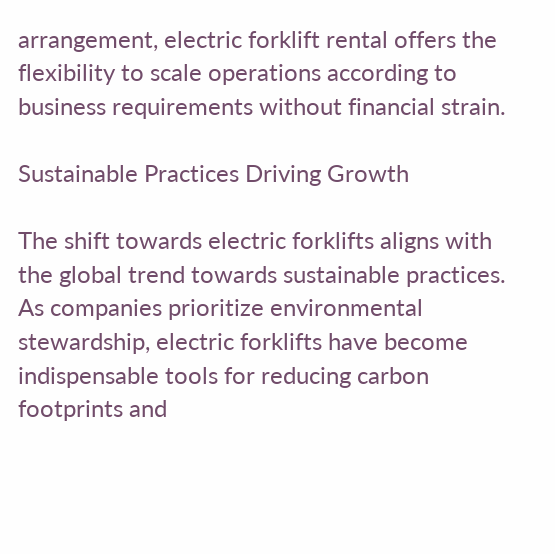arrangement, electric forklift rental offers the flexibility to scale operations according to business requirements without financial strain.

Sustainable Practices Driving Growth

The shift towards electric forklifts aligns with the global trend towards sustainable practices. As companies prioritize environmental stewardship, electric forklifts have become indispensable tools for reducing carbon footprints and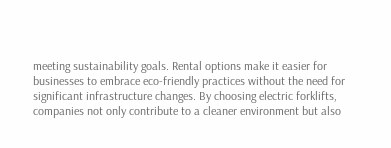meeting sustainability goals. Rental options make it easier for businesses to embrace eco-friendly practices without the need for significant infrastructure changes. By choosing electric forklifts, companies not only contribute to a cleaner environment but also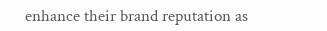enhance their brand reputation as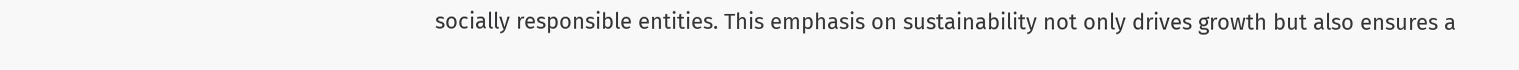socially responsible entities. This emphasis on sustainability not only drives growth but also ensures a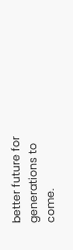better future for generations to come.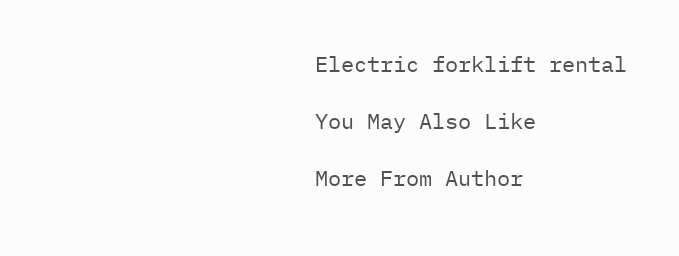Electric forklift rental

You May Also Like

More From Author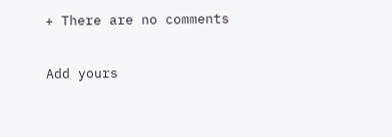+ There are no comments

Add yours